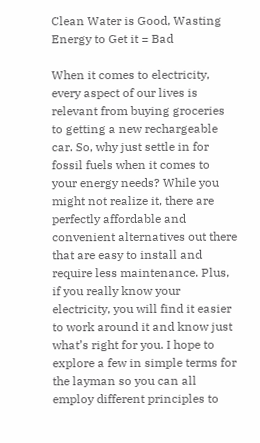Clean Water is Good, Wasting Energy to Get it = Bad

When it comes to electricity, every aspect of our lives is relevant from buying groceries to getting a new rechargeable car. So, why just settle in for fossil fuels when it comes to your energy needs? While you might not realize it, there are perfectly affordable and convenient alternatives out there that are easy to install and require less maintenance. Plus, if you really know your electricity, you will find it easier to work around it and know just what’s right for you. I hope to explore a few in simple terms for the layman so you can all employ different principles to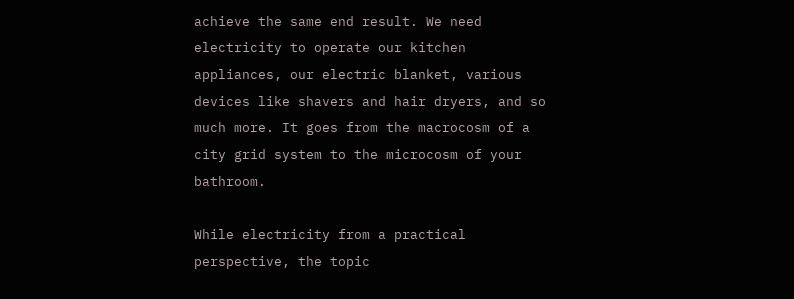achieve the same end result. We need electricity to operate our kitchen appliances, our electric blanket, various devices like shavers and hair dryers, and so much more. It goes from the macrocosm of a city grid system to the microcosm of your bathroom.

While electricity from a practical perspective, the topic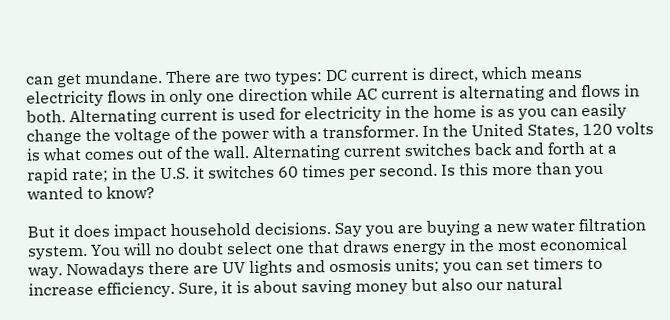can get mundane. There are two types: DC current is direct, which means electricity flows in only one direction while AC current is alternating and flows in both. Alternating current is used for electricity in the home is as you can easily change the voltage of the power with a transformer. In the United States, 120 volts is what comes out of the wall. Alternating current switches back and forth at a rapid rate; in the U.S. it switches 60 times per second. Is this more than you wanted to know?

But it does impact household decisions. Say you are buying a new water filtration system. You will no doubt select one that draws energy in the most economical way. Nowadays there are UV lights and osmosis units; you can set timers to increase efficiency. Sure, it is about saving money but also our natural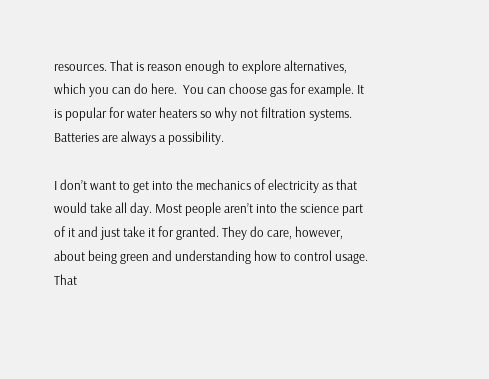resources. That is reason enough to explore alternatives, which you can do here.  You can choose gas for example. It is popular for water heaters so why not filtration systems. Batteries are always a possibility.

I don’t want to get into the mechanics of electricity as that would take all day. Most people aren’t into the science part of it and just take it for granted. They do care, however, about being green and understanding how to control usage. That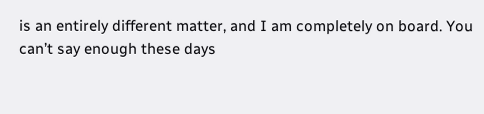is an entirely different matter, and I am completely on board. You can’t say enough these days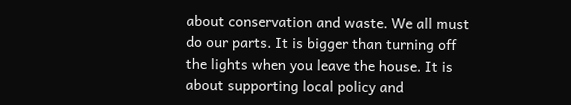about conservation and waste. We all must do our parts. It is bigger than turning off the lights when you leave the house. It is about supporting local policy and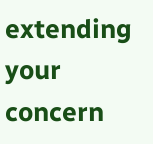extending your concern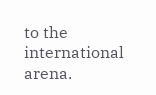to the international arena.